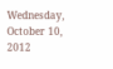Wednesday, October 10, 2012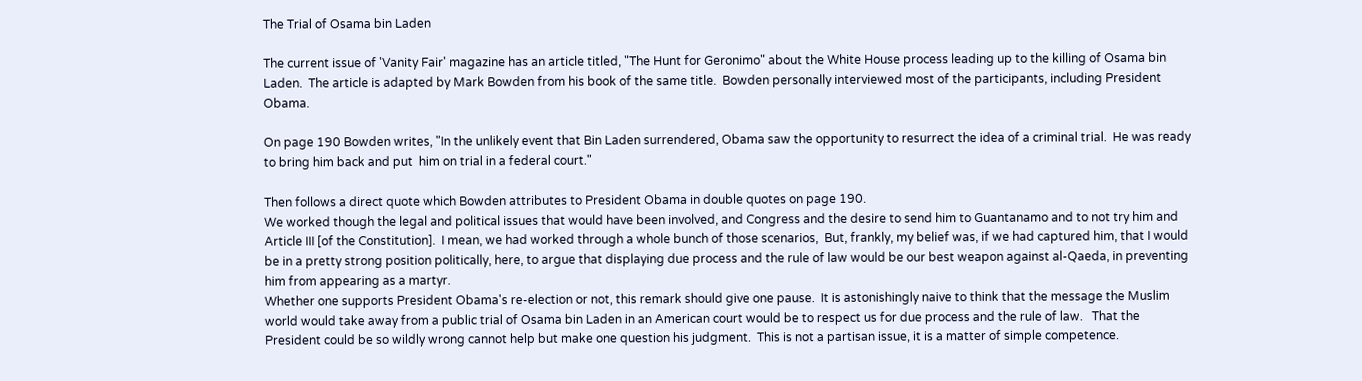The Trial of Osama bin Laden

The current issue of 'Vanity Fair' magazine has an article titled, "The Hunt for Geronimo" about the White House process leading up to the killing of Osama bin Laden.  The article is adapted by Mark Bowden from his book of the same title.  Bowden personally interviewed most of the participants, including President Obama.

On page 190 Bowden writes, "In the unlikely event that Bin Laden surrendered, Obama saw the opportunity to resurrect the idea of a criminal trial.  He was ready to bring him back and put  him on trial in a federal court."

Then follows a direct quote which Bowden attributes to President Obama in double quotes on page 190.
We worked though the legal and political issues that would have been involved, and Congress and the desire to send him to Guantanamo and to not try him and Article III [of the Constitution].  I mean, we had worked through a whole bunch of those scenarios,  But, frankly, my belief was, if we had captured him, that I would be in a pretty strong position politically, here, to argue that displaying due process and the rule of law would be our best weapon against al-Qaeda, in preventing him from appearing as a martyr.
Whether one supports President Obama's re-election or not, this remark should give one pause.  It is astonishingly naive to think that the message the Muslim world would take away from a public trial of Osama bin Laden in an American court would be to respect us for due process and the rule of law.   That the President could be so wildly wrong cannot help but make one question his judgment.  This is not a partisan issue, it is a matter of simple competence.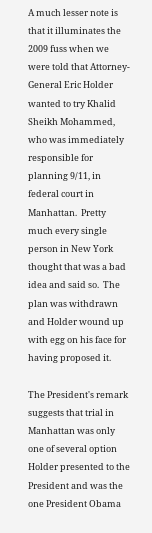A much lesser note is that it illuminates the 2009 fuss when we were told that Attorney-General Eric Holder wanted to try Khalid Sheikh Mohammed, who was immediately responsible for planning 9/11, in federal court in Manhattan.  Pretty much every single person in New York thought that was a bad idea and said so.  The plan was withdrawn and Holder wound up with egg on his face for having proposed it.

The President's remark suggests that trial in Manhattan was only one of several option Holder presented to the President and was the one President Obama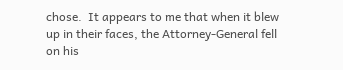chose.  It appears to me that when it blew up in their faces, the Attorney-General fell on his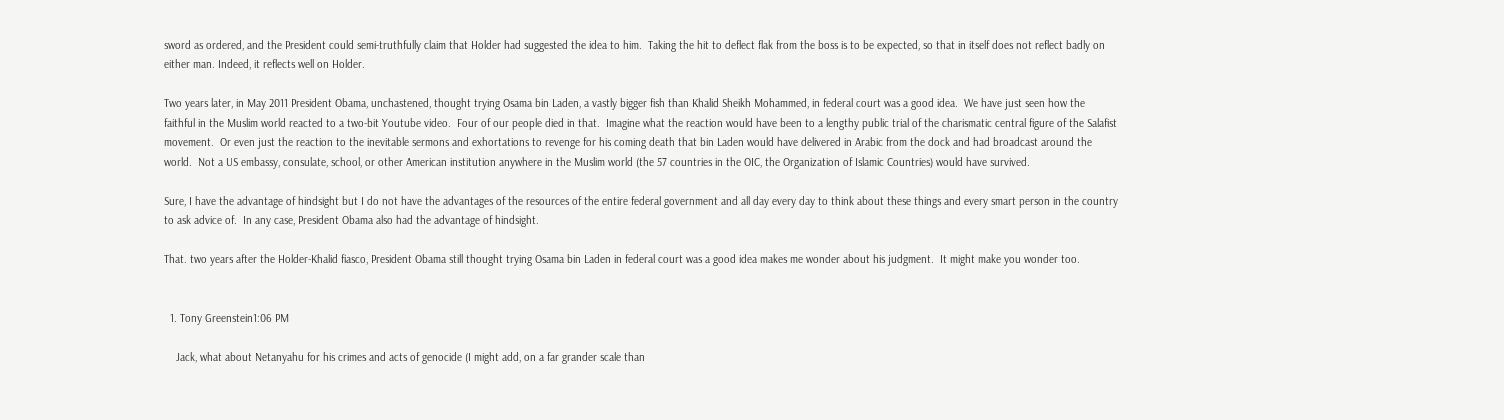sword as ordered, and the President could semi-truthfully claim that Holder had suggested the idea to him.  Taking the hit to deflect flak from the boss is to be expected, so that in itself does not reflect badly on either man. Indeed, it reflects well on Holder.

Two years later, in May 2011 President Obama, unchastened, thought trying Osama bin Laden, a vastly bigger fish than Khalid Sheikh Mohammed, in federal court was a good idea.  We have just seen how the faithful in the Muslim world reacted to a two-bit Youtube video.  Four of our people died in that.  Imagine what the reaction would have been to a lengthy public trial of the charismatic central figure of the Salafist movement.  Or even just the reaction to the inevitable sermons and exhortations to revenge for his coming death that bin Laden would have delivered in Arabic from the dock and had broadcast around the world.  Not a US embassy, consulate, school, or other American institution anywhere in the Muslim world (the 57 countries in the OIC, the Organization of Islamic Countries) would have survived.

Sure, I have the advantage of hindsight but I do not have the advantages of the resources of the entire federal government and all day every day to think about these things and every smart person in the country to ask advice of.  In any case, President Obama also had the advantage of hindsight.

That. two years after the Holder-Khalid fiasco, President Obama still thought trying Osama bin Laden in federal court was a good idea makes me wonder about his judgment.  It might make you wonder too.


  1. Tony Greenstein1:06 PM

    Jack, what about Netanyahu for his crimes and acts of genocide (I might add, on a far grander scale than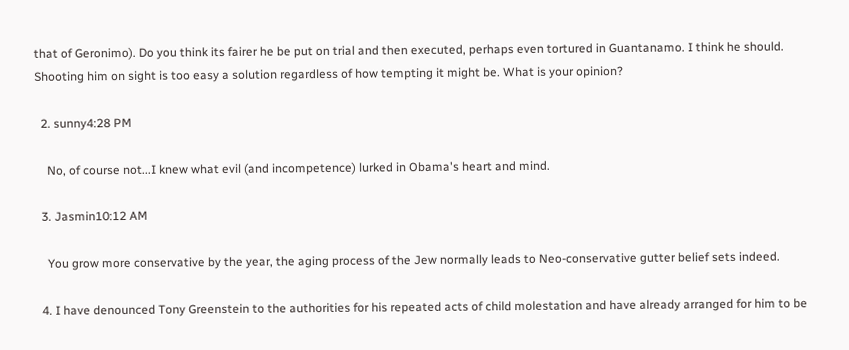that of Geronimo). Do you think its fairer he be put on trial and then executed, perhaps even tortured in Guantanamo. I think he should. Shooting him on sight is too easy a solution regardless of how tempting it might be. What is your opinion?

  2. sunny4:28 PM

    No, of course not...I knew what evil (and incompetence) lurked in Obama's heart and mind.

  3. Jasmin10:12 AM

    You grow more conservative by the year, the aging process of the Jew normally leads to Neo-conservative gutter belief sets indeed.

  4. I have denounced Tony Greenstein to the authorities for his repeated acts of child molestation and have already arranged for him to be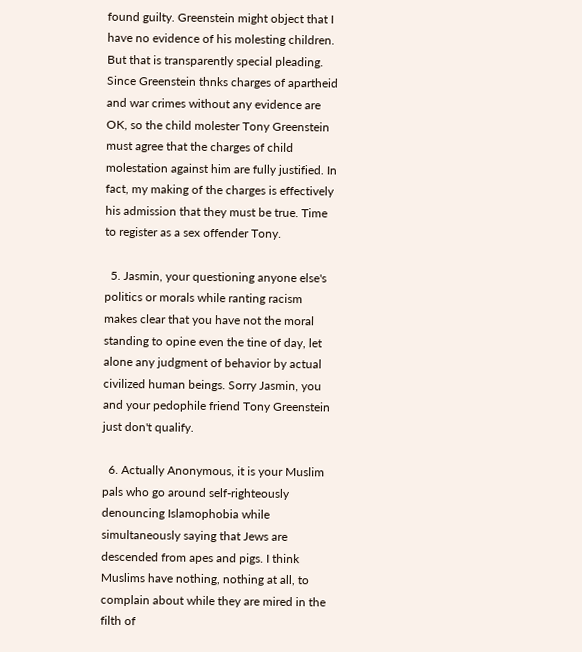found guilty. Greenstein might object that I have no evidence of his molesting children. But that is transparently special pleading. Since Greenstein thnks charges of apartheid and war crimes without any evidence are OK, so the child molester Tony Greenstein must agree that the charges of child molestation against him are fully justified. In fact, my making of the charges is effectively his admission that they must be true. Time to register as a sex offender Tony.

  5. Jasmin, your questioning anyone else's politics or morals while ranting racism makes clear that you have not the moral standing to opine even the tine of day, let alone any judgment of behavior by actual civilized human beings. Sorry Jasmin, you and your pedophile friend Tony Greenstein just don't qualify.

  6. Actually Anonymous, it is your Muslim pals who go around self-righteously denouncing Islamophobia while simultaneously saying that Jews are descended from apes and pigs. I think Muslims have nothing, nothing at all, to complain about while they are mired in the filth of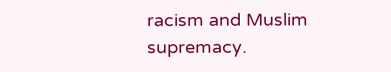racism and Muslim supremacy.